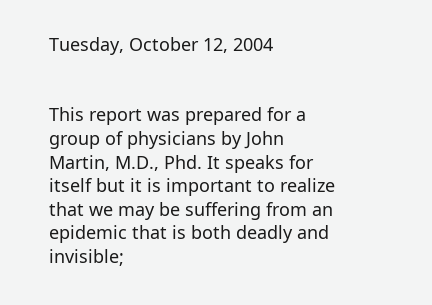Tuesday, October 12, 2004


This report was prepared for a group of physicians by John Martin, M.D., Phd. It speaks for itself but it is important to realize that we may be suffering from an epidemic that is both deadly and invisible;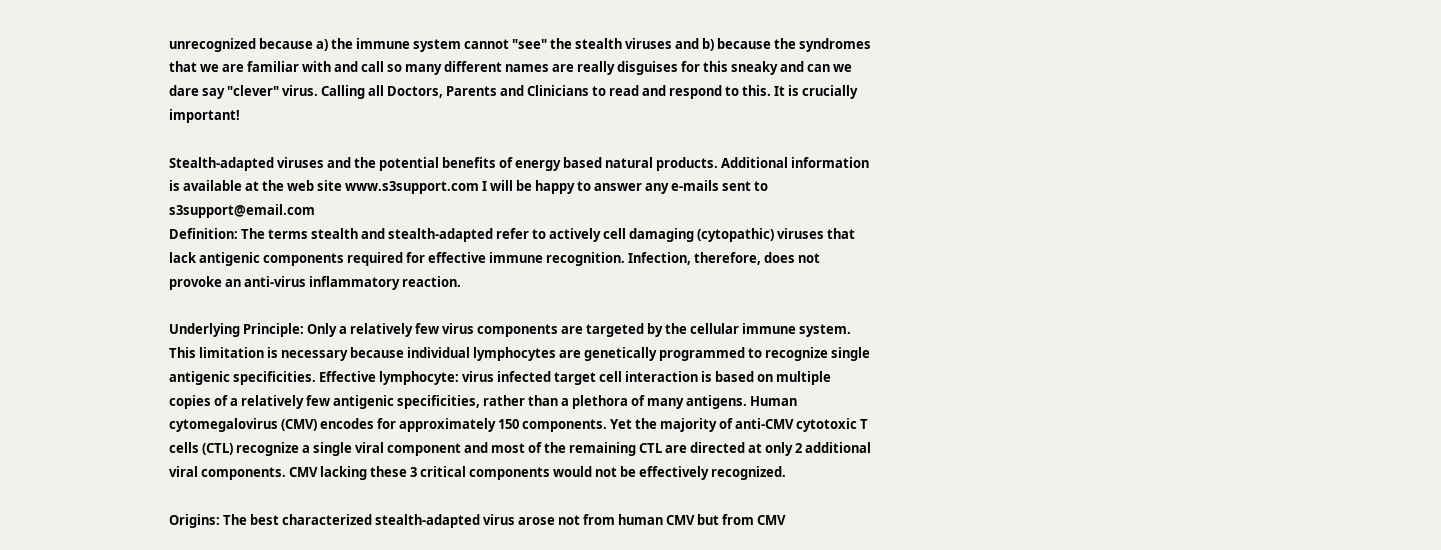unrecognized because a) the immune system cannot "see" the stealth viruses and b) because the syndromes that we are familiar with and call so many different names are really disguises for this sneaky and can we dare say "clever" virus. Calling all Doctors, Parents and Clinicians to read and respond to this. It is crucially important!

Stealth-adapted viruses and the potential benefits of energy based natural products. Additional information is available at the web site www.s3support.com I will be happy to answer any e-mails sent to s3support@email.com
Definition: The terms stealth and stealth-adapted refer to actively cell damaging (cytopathic) viruses that lack antigenic components required for effective immune recognition. Infection, therefore, does not provoke an anti-virus inflammatory reaction.

Underlying Principle: Only a relatively few virus components are targeted by the cellular immune system. This limitation is necessary because individual lymphocytes are genetically programmed to recognize single antigenic specificities. Effective lymphocyte: virus infected target cell interaction is based on multiple copies of a relatively few antigenic specificities, rather than a plethora of many antigens. Human cytomegalovirus (CMV) encodes for approximately 150 components. Yet the majority of anti-CMV cytotoxic T cells (CTL) recognize a single viral component and most of the remaining CTL are directed at only 2 additional viral components. CMV lacking these 3 critical components would not be effectively recognized.

Origins: The best characterized stealth-adapted virus arose not from human CMV but from CMV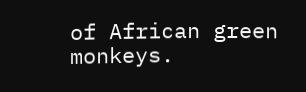of African green monkeys.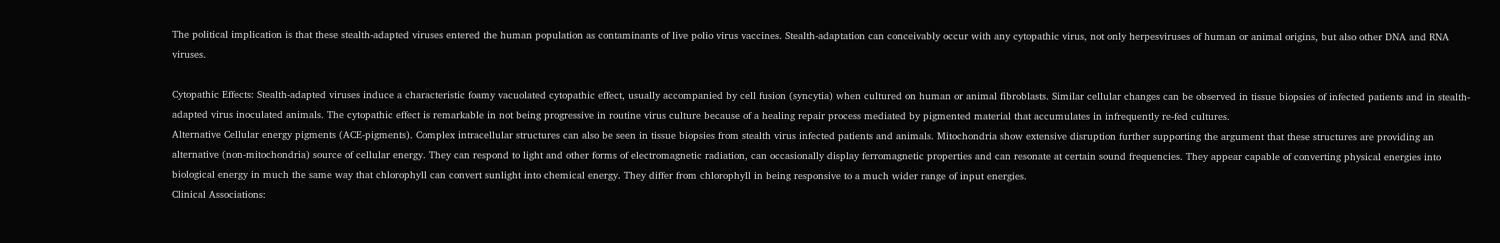The political implication is that these stealth-adapted viruses entered the human population as contaminants of live polio virus vaccines. Stealth-adaptation can conceivably occur with any cytopathic virus, not only herpesviruses of human or animal origins, but also other DNA and RNA viruses.

Cytopathic Effects: Stealth-adapted viruses induce a characteristic foamy vacuolated cytopathic effect, usually accompanied by cell fusion (syncytia) when cultured on human or animal fibroblasts. Similar cellular changes can be observed in tissue biopsies of infected patients and in stealth-adapted virus inoculated animals. The cytopathic effect is remarkable in not being progressive in routine virus culture because of a healing repair process mediated by pigmented material that accumulates in infrequently re-fed cultures.
Alternative Cellular energy pigments (ACE-pigments). Complex intracellular structures can also be seen in tissue biopsies from stealth virus infected patients and animals. Mitochondria show extensive disruption further supporting the argument that these structures are providing an alternative (non-mitochondria) source of cellular energy. They can respond to light and other forms of electromagnetic radiation, can occasionally display ferromagnetic properties and can resonate at certain sound frequencies. They appear capable of converting physical energies into biological energy in much the same way that chlorophyll can convert sunlight into chemical energy. They differ from chlorophyll in being responsive to a much wider range of input energies.
Clinical Associations: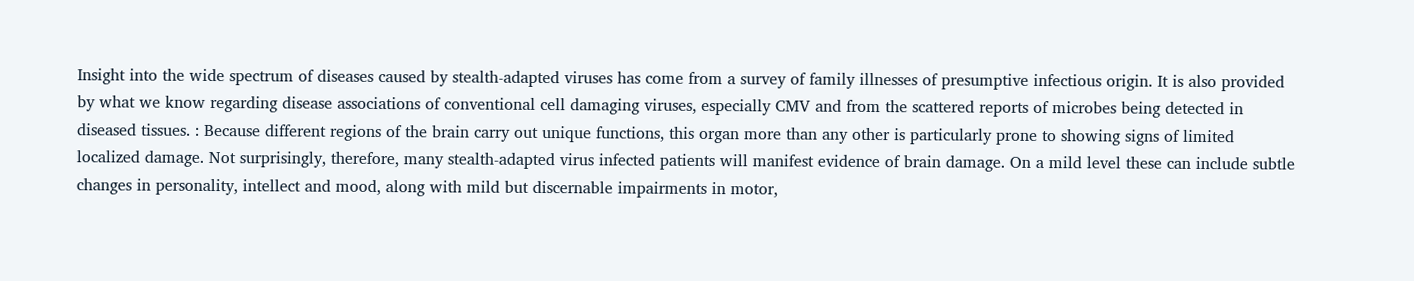Insight into the wide spectrum of diseases caused by stealth-adapted viruses has come from a survey of family illnesses of presumptive infectious origin. It is also provided by what we know regarding disease associations of conventional cell damaging viruses, especially CMV and from the scattered reports of microbes being detected in diseased tissues. : Because different regions of the brain carry out unique functions, this organ more than any other is particularly prone to showing signs of limited localized damage. Not surprisingly, therefore, many stealth-adapted virus infected patients will manifest evidence of brain damage. On a mild level these can include subtle changes in personality, intellect and mood, along with mild but discernable impairments in motor,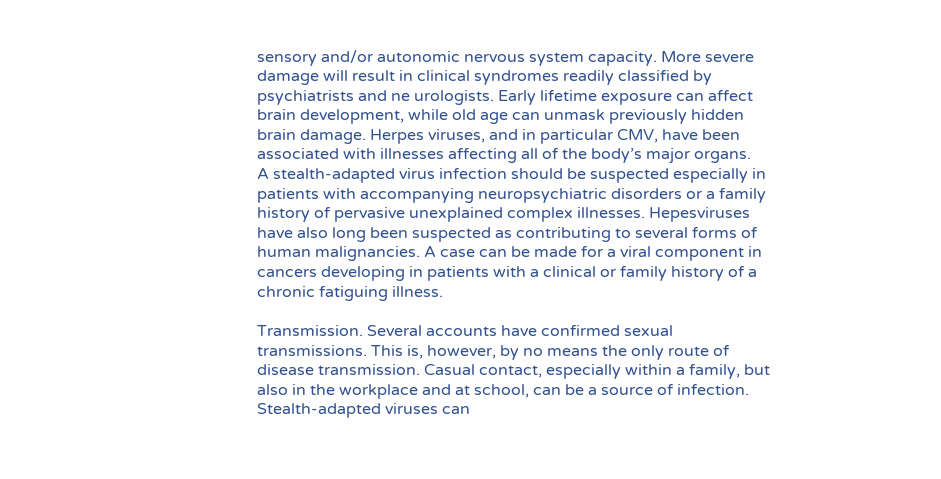sensory and/or autonomic nervous system capacity. More severe damage will result in clinical syndromes readily classified by psychiatrists and ne urologists. Early lifetime exposure can affect brain development, while old age can unmask previously hidden brain damage. Herpes viruses, and in particular CMV, have been associated with illnesses affecting all of the body’s major organs.
A stealth-adapted virus infection should be suspected especially in patients with accompanying neuropsychiatric disorders or a family history of pervasive unexplained complex illnesses. Hepesviruses have also long been suspected as contributing to several forms of human malignancies. A case can be made for a viral component in cancers developing in patients with a clinical or family history of a chronic fatiguing illness.

Transmission. Several accounts have confirmed sexual transmissions. This is, however, by no means the only route of disease transmission. Casual contact, especially within a family, but also in the workplace and at school, can be a source of infection. Stealth-adapted viruses can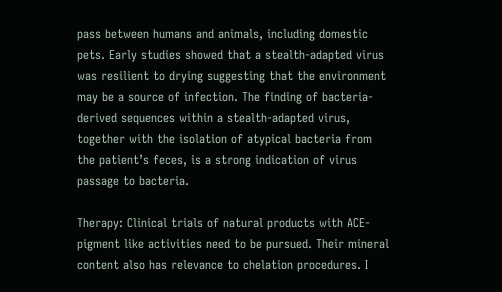pass between humans and animals, including domestic pets. Early studies showed that a stealth-adapted virus was resilient to drying suggesting that the environment may be a source of infection. The finding of bacteria-derived sequences within a stealth-adapted virus, together with the isolation of atypical bacteria from the patient’s feces, is a strong indication of virus passage to bacteria.

Therapy: Clinical trials of natural products with ACE-pigment like activities need to be pursued. Their mineral content also has relevance to chelation procedures. I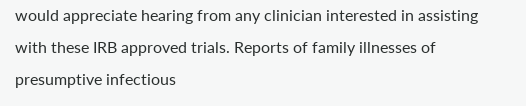would appreciate hearing from any clinician interested in assisting with these IRB approved trials. Reports of family illnesses of presumptive infectious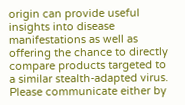origin can provide useful insights into disease manifestations as well as offering the chance to directly compare products targeted to a similar stealth-adapted virus.
Please communicate either by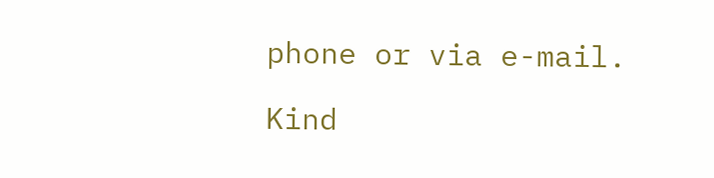phone or via e-mail.

Kind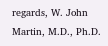regards, W. John Martin, M.D., Ph.D.